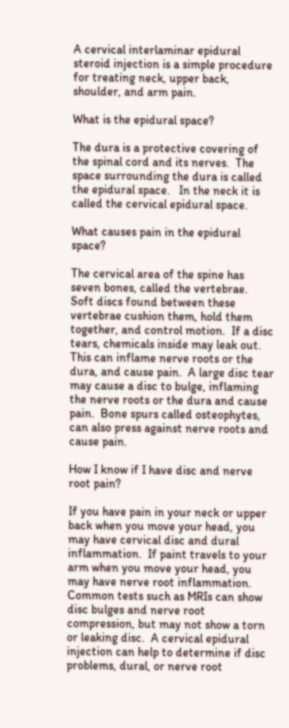A cervical interlaminar epidural steroid injection is a simple procedure for treating neck, upper back, shoulder, and arm pain.

What is the epidural space?

The dura is a protective covering of the spinal cord and its nerves.  The space surrounding the dura is called the epidural space.   In the neck it is called the cervical epidural space.

What causes pain in the epidural space?

The cervical area of the spine has seven bones, called the vertebrae.  Soft discs found between these vertebrae cushion them, hold them together, and control motion.  If a disc tears, chemicals inside may leak out.  This can inflame nerve roots or the dura, and cause pain.  A large disc tear may cause a disc to bulge, inflaming the nerve roots or the dura and cause pain.  Bone spurs called osteophytes, can also press against nerve roots and cause pain.

How I know if I have disc and nerve root pain?

If you have pain in your neck or upper back when you move your head, you may have cervical disc and dural inflammation.  If paint travels to your arm when you move your head, you may have nerve root inflammation.  Common tests such as MRIs can show disc bulges and nerve root compression, but may not show a torn or leaking disc.  A cervical epidural injection can help to determine if disc problems, dural, or nerve root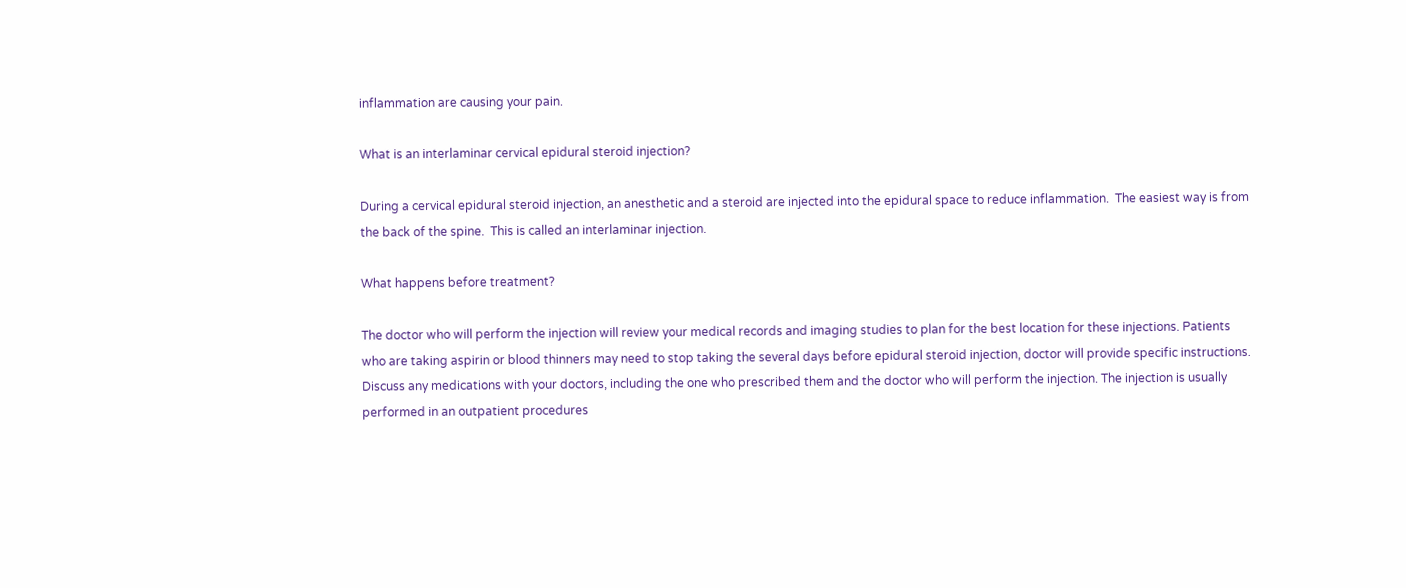inflammation are causing your pain.

What is an interlaminar cervical epidural steroid injection?

During a cervical epidural steroid injection, an anesthetic and a steroid are injected into the epidural space to reduce inflammation.  The easiest way is from the back of the spine.  This is called an interlaminar injection.

What happens before treatment?

The doctor who will perform the injection will review your medical records and imaging studies to plan for the best location for these injections. Patients who are taking aspirin or blood thinners may need to stop taking the several days before epidural steroid injection, doctor will provide specific instructions. Discuss any medications with your doctors, including the one who prescribed them and the doctor who will perform the injection. The injection is usually performed in an outpatient procedures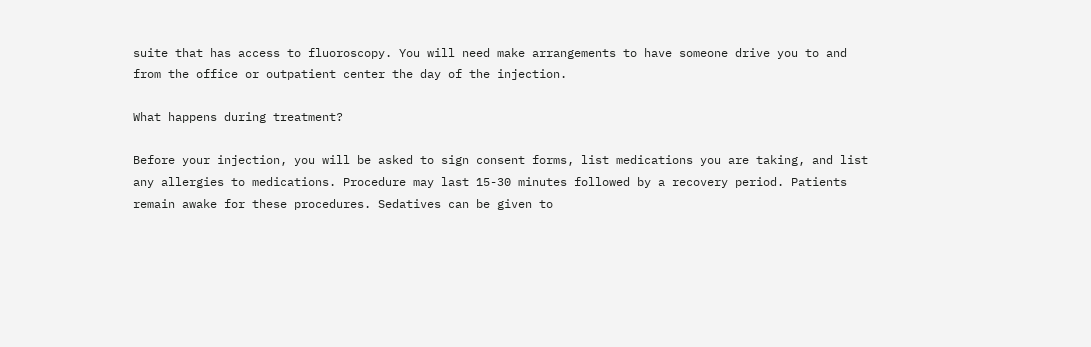suite that has access to fluoroscopy. You will need make arrangements to have someone drive you to and from the office or outpatient center the day of the injection.

What happens during treatment?

Before your injection, you will be asked to sign consent forms, list medications you are taking, and list any allergies to medications. Procedure may last 15-30 minutes followed by a recovery period. Patients remain awake for these procedures. Sedatives can be given to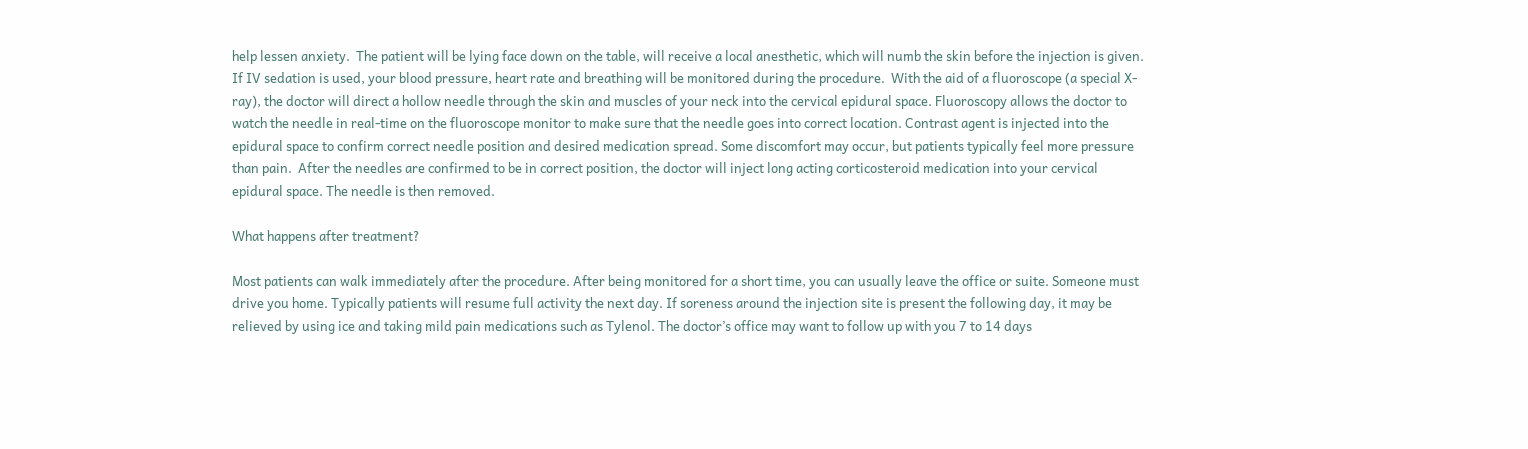help lessen anxiety.  The patient will be lying face down on the table, will receive a local anesthetic, which will numb the skin before the injection is given. If IV sedation is used, your blood pressure, heart rate and breathing will be monitored during the procedure.  With the aid of a fluoroscope (a special X-ray), the doctor will direct a hollow needle through the skin and muscles of your neck into the cervical epidural space. Fluoroscopy allows the doctor to watch the needle in real-time on the fluoroscope monitor to make sure that the needle goes into correct location. Contrast agent is injected into the epidural space to confirm correct needle position and desired medication spread. Some discomfort may occur, but patients typically feel more pressure than pain.  After the needles are confirmed to be in correct position, the doctor will inject long acting corticosteroid medication into your cervical epidural space. The needle is then removed.

What happens after treatment?

Most patients can walk immediately after the procedure. After being monitored for a short time, you can usually leave the office or suite. Someone must drive you home. Typically patients will resume full activity the next day. If soreness around the injection site is present the following day, it may be relieved by using ice and taking mild pain medications such as Tylenol. The doctor’s office may want to follow up with you 7 to 14 days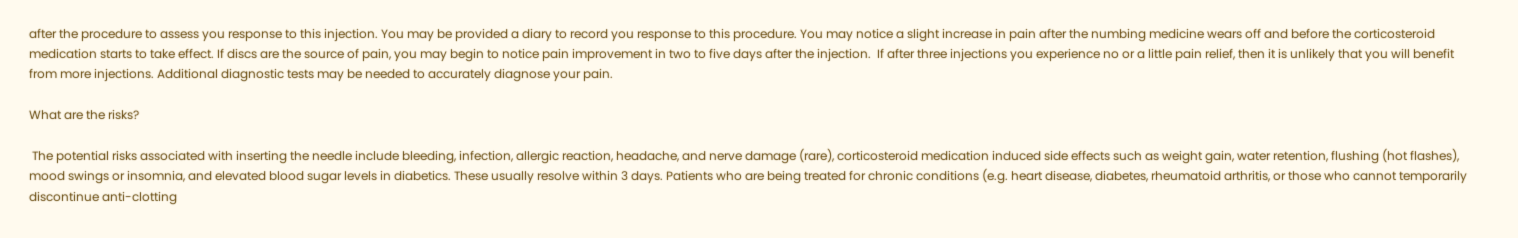after the procedure to assess you response to this injection. You may be provided a diary to record you response to this procedure. You may notice a slight increase in pain after the numbing medicine wears off and before the corticosteroid medication starts to take effect. If discs are the source of pain, you may begin to notice pain improvement in two to five days after the injection.  If after three injections you experience no or a little pain relief, then it is unlikely that you will benefit from more injections. Additional diagnostic tests may be needed to accurately diagnose your pain.

What are the risks?

 The potential risks associated with inserting the needle include bleeding, infection, allergic reaction, headache, and nerve damage (rare), corticosteroid medication induced side effects such as weight gain, water retention, flushing (hot flashes), mood swings or insomnia, and elevated blood sugar levels in diabetics. These usually resolve within 3 days. Patients who are being treated for chronic conditions (e.g. heart disease, diabetes, rheumatoid arthritis, or those who cannot temporarily discontinue anti-clotting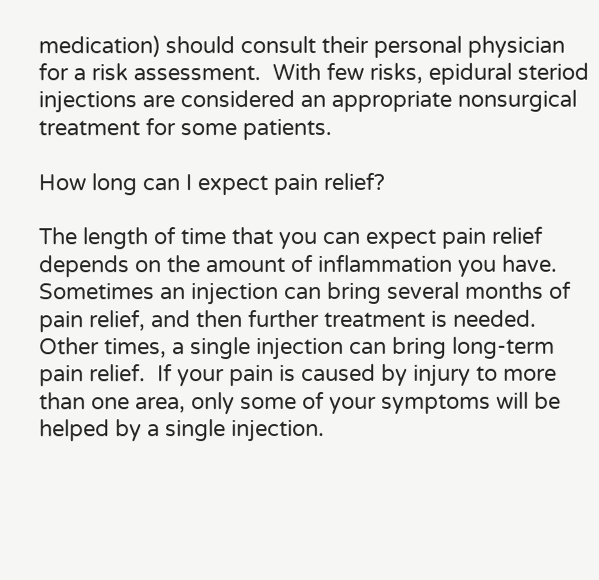medication) should consult their personal physician for a risk assessment.  With few risks, epidural steriod injections are considered an appropriate nonsurgical treatment for some patients.

How long can I expect pain relief?

The length of time that you can expect pain relief depends on the amount of inflammation you have.  Sometimes an injection can bring several months of pain relief, and then further treatment is needed.  Other times, a single injection can bring long-term pain relief.  If your pain is caused by injury to more than one area, only some of your symptoms will be helped by a single injection.